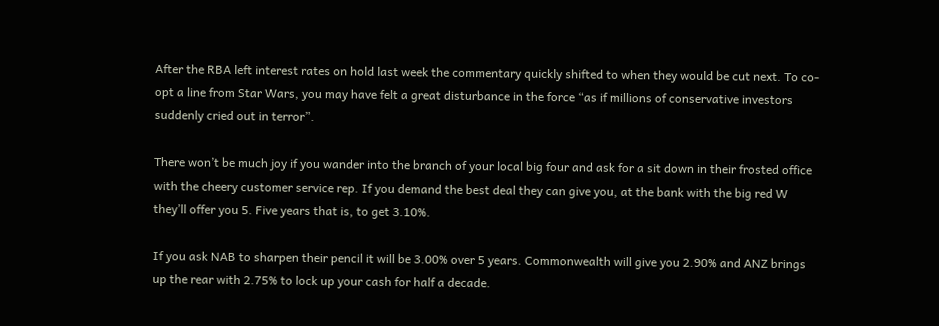After the RBA left interest rates on hold last week the commentary quickly shifted to when they would be cut next. To co-opt a line from Star Wars, you may have felt a great disturbance in the force “as if millions of conservative investors suddenly cried out in terror”.

There won’t be much joy if you wander into the branch of your local big four and ask for a sit down in their frosted office with the cheery customer service rep. If you demand the best deal they can give you, at the bank with the big red W they’ll offer you 5. Five years that is, to get 3.10%.

If you ask NAB to sharpen their pencil it will be 3.00% over 5 years. Commonwealth will give you 2.90% and ANZ brings up the rear with 2.75% to lock up your cash for half a decade.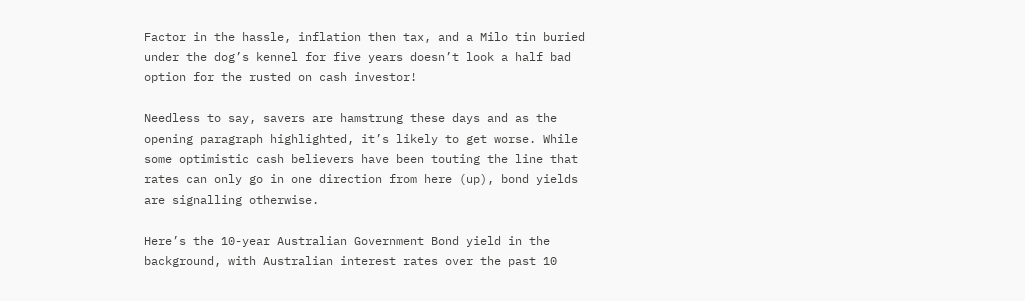Factor in the hassle, inflation then tax, and a Milo tin buried under the dog’s kennel for five years doesn’t look a half bad option for the rusted on cash investor!

Needless to say, savers are hamstrung these days and as the opening paragraph highlighted, it’s likely to get worse. While some optimistic cash believers have been touting the line that rates can only go in one direction from here (up), bond yields are signalling otherwise.

Here’s the 10-year Australian Government Bond yield in the background, with Australian interest rates over the past 10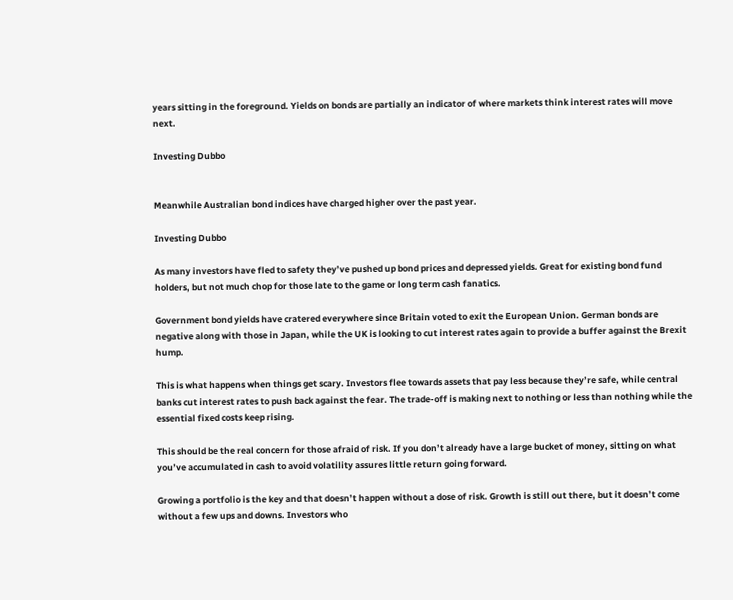years sitting in the foreground. Yields on bonds are partially an indicator of where markets think interest rates will move next.

Investing Dubbo


Meanwhile Australian bond indices have charged higher over the past year.

Investing Dubbo

As many investors have fled to safety they’ve pushed up bond prices and depressed yields. Great for existing bond fund holders, but not much chop for those late to the game or long term cash fanatics.

Government bond yields have cratered everywhere since Britain voted to exit the European Union. German bonds are negative along with those in Japan, while the UK is looking to cut interest rates again to provide a buffer against the Brexit hump.

This is what happens when things get scary. Investors flee towards assets that pay less because they’re safe, while central banks cut interest rates to push back against the fear. The trade-off is making next to nothing or less than nothing while the essential fixed costs keep rising.

This should be the real concern for those afraid of risk. If you don’t already have a large bucket of money, sitting on what you’ve accumulated in cash to avoid volatility assures little return going forward.

Growing a portfolio is the key and that doesn’t happen without a dose of risk. Growth is still out there, but it doesn’t come without a few ups and downs. Investors who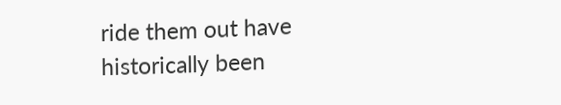ride them out have historically been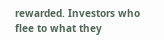rewarded. Investors who flee to what they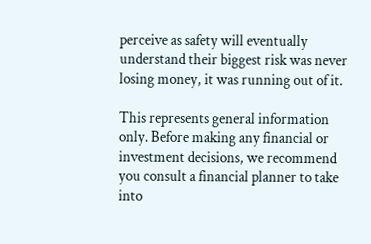perceive as safety will eventually understand their biggest risk was never losing money, it was running out of it.

This represents general information only. Before making any financial or investment decisions, we recommend you consult a financial planner to take into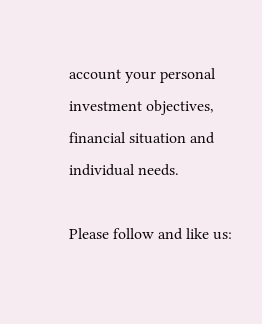account your personal investment objectives, financial situation and individual needs.

Please follow and like us: